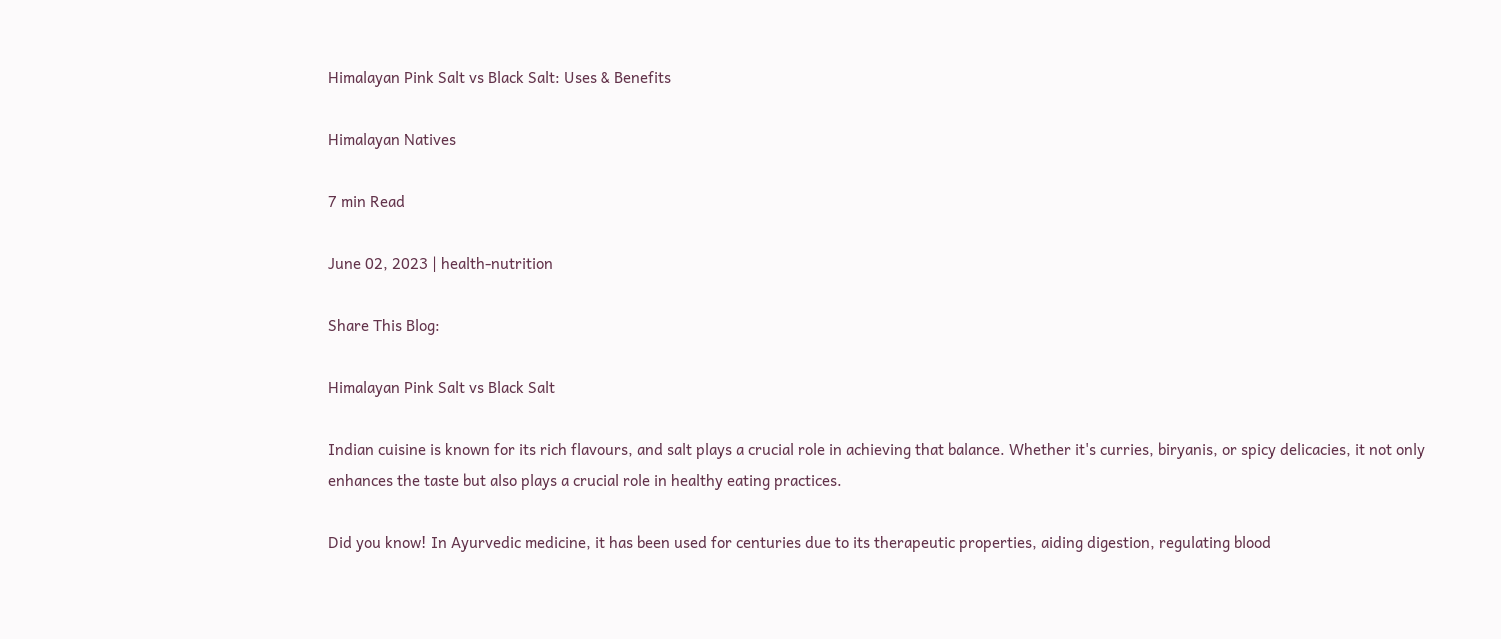Himalayan Pink Salt vs Black Salt: Uses & Benefits

Himalayan Natives

7 min Read

June 02, 2023 | health-nutrition

Share This Blog:

Himalayan Pink Salt vs Black Salt

Indian cuisine is known for its rich flavours, and salt plays a crucial role in achieving that balance. Whether it's curries, biryanis, or spicy delicacies, it not only enhances the taste but also plays a crucial role in healthy eating practices.

Did you know! In Ayurvedic medicine, it has been used for centuries due to its therapeutic properties, aiding digestion, regulating blood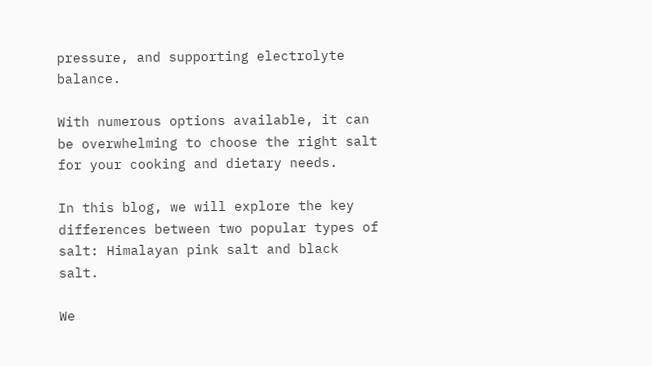pressure, and supporting electrolyte balance.

With numerous options available, it can be overwhelming to choose the right salt for your cooking and dietary needs.

In this blog, we will explore the key differences between two popular types of salt: Himalayan pink salt and black salt.

We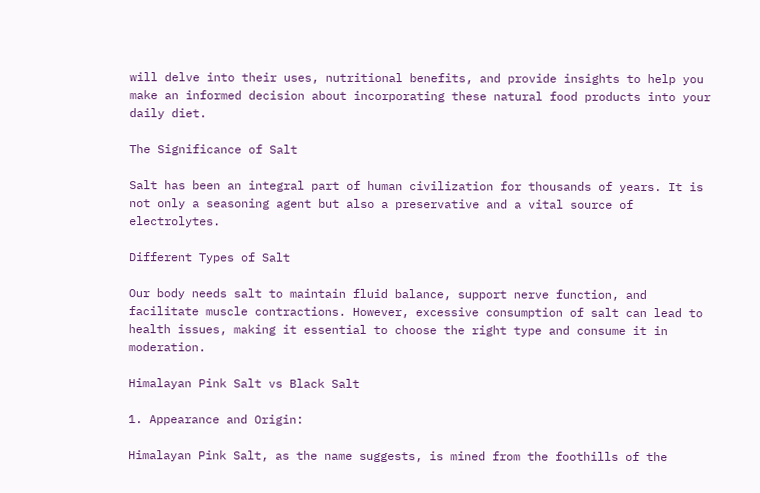will delve into their uses, nutritional benefits, and provide insights to help you make an informed decision about incorporating these natural food products into your daily diet.

The Significance of Salt

Salt has been an integral part of human civilization for thousands of years. It is not only a seasoning agent but also a preservative and a vital source of electrolytes.

Different Types of Salt

Our body needs salt to maintain fluid balance, support nerve function, and facilitate muscle contractions. However, excessive consumption of salt can lead to health issues, making it essential to choose the right type and consume it in moderation.

Himalayan Pink Salt vs Black Salt

1. Appearance and Origin:

Himalayan Pink Salt, as the name suggests, is mined from the foothills of the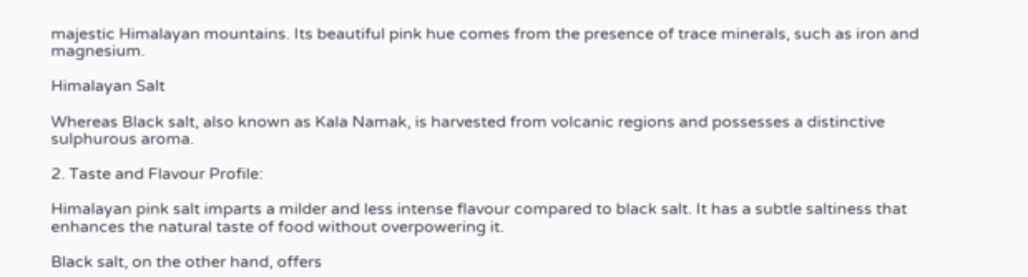majestic Himalayan mountains. Its beautiful pink hue comes from the presence of trace minerals, such as iron and magnesium.

Himalayan Salt

Whereas Black salt, also known as Kala Namak, is harvested from volcanic regions and possesses a distinctive sulphurous aroma.

2. Taste and Flavour Profile:

Himalayan pink salt imparts a milder and less intense flavour compared to black salt. It has a subtle saltiness that enhances the natural taste of food without overpowering it.

Black salt, on the other hand, offers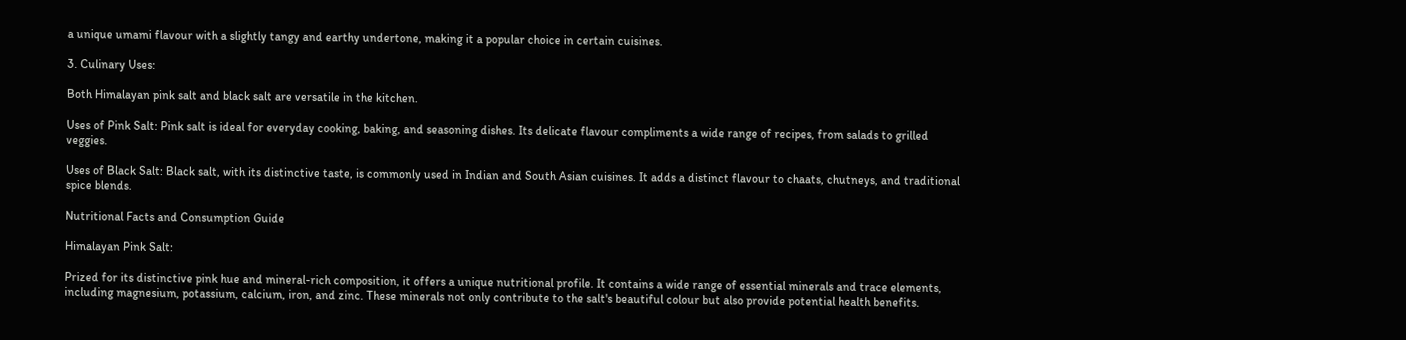a unique umami flavour with a slightly tangy and earthy undertone, making it a popular choice in certain cuisines.

3. Culinary Uses:

Both Himalayan pink salt and black salt are versatile in the kitchen.

Uses of Pink Salt: Pink salt is ideal for everyday cooking, baking, and seasoning dishes. Its delicate flavour compliments a wide range of recipes, from salads to grilled veggies.

Uses of Black Salt: Black salt, with its distinctive taste, is commonly used in Indian and South Asian cuisines. It adds a distinct flavour to chaats, chutneys, and traditional spice blends.

Nutritional Facts and Consumption Guide

Himalayan Pink Salt:

Prized for its distinctive pink hue and mineral-rich composition, it offers a unique nutritional profile. It contains a wide range of essential minerals and trace elements, including magnesium, potassium, calcium, iron, and zinc. These minerals not only contribute to the salt's beautiful colour but also provide potential health benefits.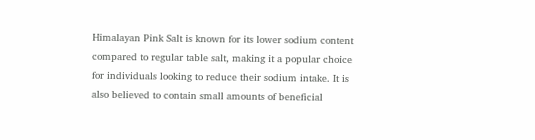Himalayan Pink Salt is known for its lower sodium content compared to regular table salt, making it a popular choice for individuals looking to reduce their sodium intake. It is also believed to contain small amounts of beneficial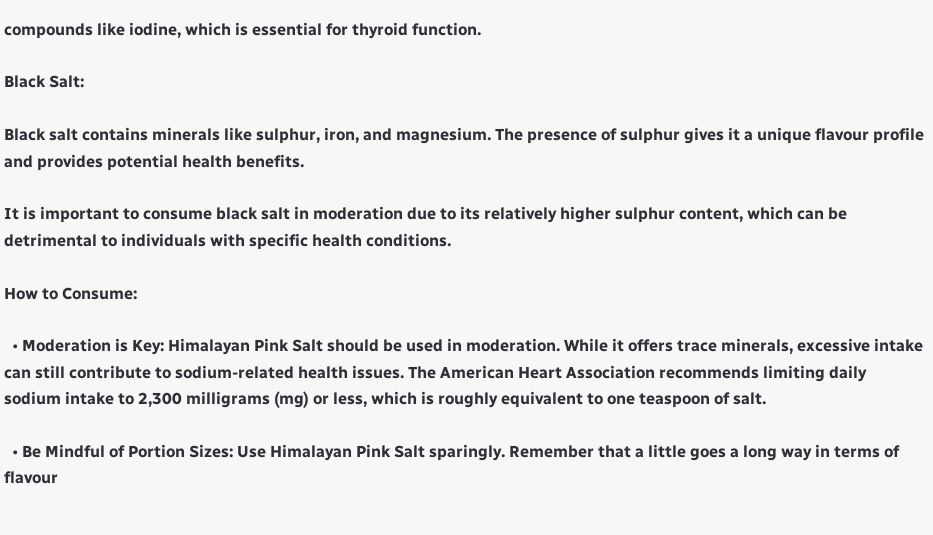compounds like iodine, which is essential for thyroid function.

Black Salt:

Black salt contains minerals like sulphur, iron, and magnesium. The presence of sulphur gives it a unique flavour profile and provides potential health benefits.

It is important to consume black salt in moderation due to its relatively higher sulphur content, which can be detrimental to individuals with specific health conditions.

How to Consume:

  • Moderation is Key: Himalayan Pink Salt should be used in moderation. While it offers trace minerals, excessive intake can still contribute to sodium-related health issues. The American Heart Association recommends limiting daily sodium intake to 2,300 milligrams (mg) or less, which is roughly equivalent to one teaspoon of salt.

  • Be Mindful of Portion Sizes: Use Himalayan Pink Salt sparingly. Remember that a little goes a long way in terms of flavour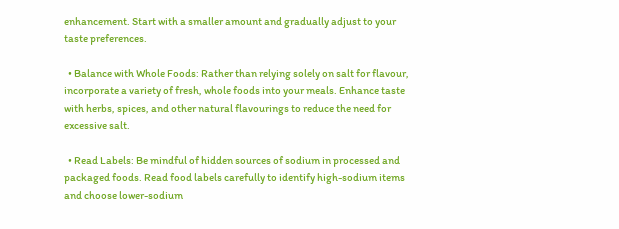enhancement. Start with a smaller amount and gradually adjust to your taste preferences.

  • Balance with Whole Foods: Rather than relying solely on salt for flavour, incorporate a variety of fresh, whole foods into your meals. Enhance taste with herbs, spices, and other natural flavourings to reduce the need for excessive salt.

  • Read Labels: Be mindful of hidden sources of sodium in processed and packaged foods. Read food labels carefully to identify high-sodium items and choose lower-sodium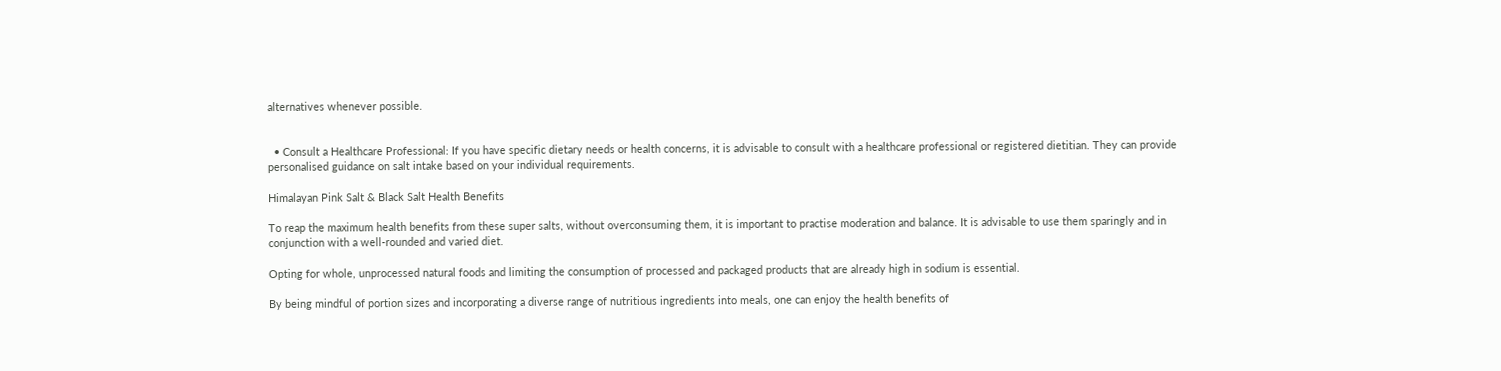alternatives whenever possible.


  • Consult a Healthcare Professional: If you have specific dietary needs or health concerns, it is advisable to consult with a healthcare professional or registered dietitian. They can provide personalised guidance on salt intake based on your individual requirements.

Himalayan Pink Salt & Black Salt Health Benefits

To reap the maximum health benefits from these super salts, without overconsuming them, it is important to practise moderation and balance. It is advisable to use them sparingly and in conjunction with a well-rounded and varied diet.

Opting for whole, unprocessed natural foods and limiting the consumption of processed and packaged products that are already high in sodium is essential.

By being mindful of portion sizes and incorporating a diverse range of nutritious ingredients into meals, one can enjoy the health benefits of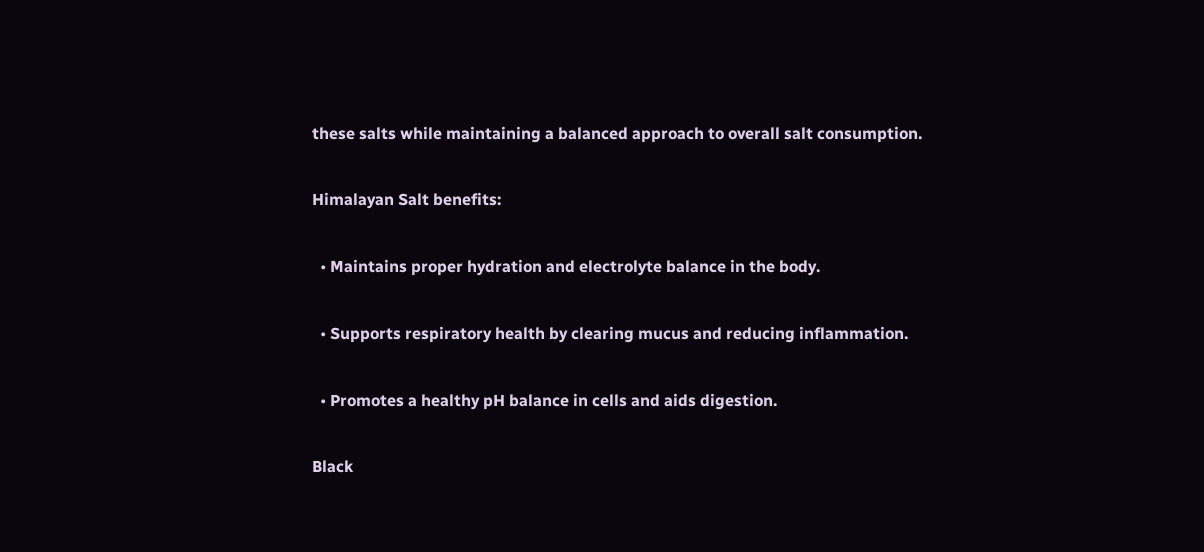these salts while maintaining a balanced approach to overall salt consumption.

Himalayan Salt benefits:

  • Maintains proper hydration and electrolyte balance in the body.

  • Supports respiratory health by clearing mucus and reducing inflammation.

  • Promotes a healthy pH balance in cells and aids digestion.

Black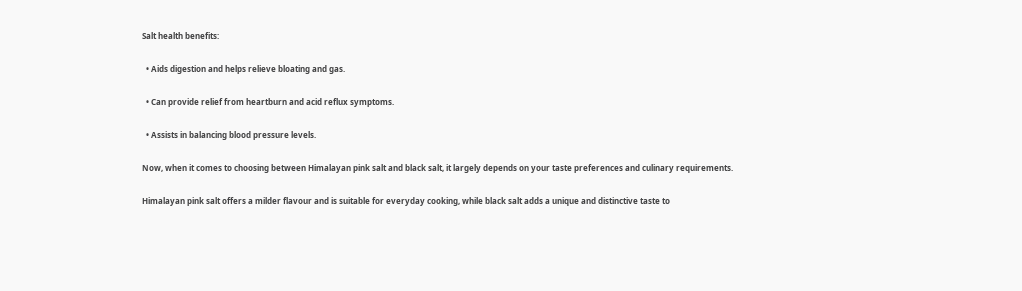Salt health benefits:

  • Aids digestion and helps relieve bloating and gas.

  • Can provide relief from heartburn and acid reflux symptoms.

  • Assists in balancing blood pressure levels.

Now, when it comes to choosing between Himalayan pink salt and black salt, it largely depends on your taste preferences and culinary requirements.

Himalayan pink salt offers a milder flavour and is suitable for everyday cooking, while black salt adds a unique and distinctive taste to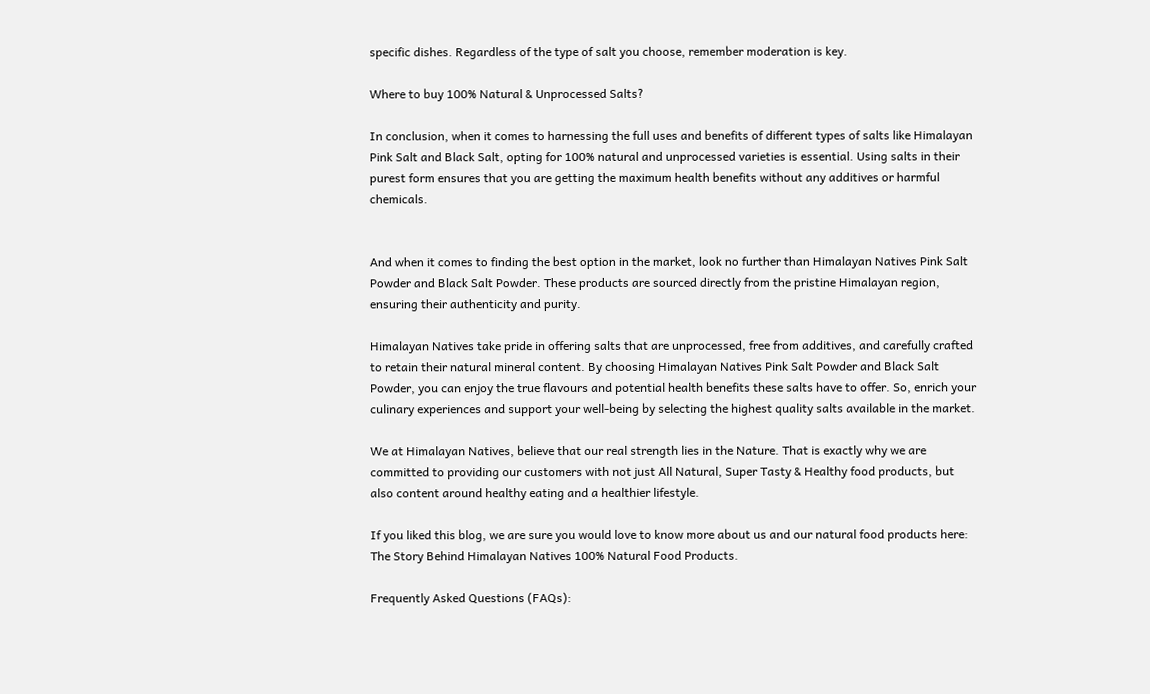specific dishes. Regardless of the type of salt you choose, remember moderation is key.

Where to buy 100% Natural & Unprocessed Salts?

In conclusion, when it comes to harnessing the full uses and benefits of different types of salts like Himalayan Pink Salt and Black Salt, opting for 100% natural and unprocessed varieties is essential. Using salts in their purest form ensures that you are getting the maximum health benefits without any additives or harmful chemicals.


And when it comes to finding the best option in the market, look no further than Himalayan Natives Pink Salt Powder and Black Salt Powder. These products are sourced directly from the pristine Himalayan region, ensuring their authenticity and purity.

Himalayan Natives take pride in offering salts that are unprocessed, free from additives, and carefully crafted to retain their natural mineral content. By choosing Himalayan Natives Pink Salt Powder and Black Salt Powder, you can enjoy the true flavours and potential health benefits these salts have to offer. So, enrich your culinary experiences and support your well-being by selecting the highest quality salts available in the market.

We at Himalayan Natives, believe that our real strength lies in the Nature. That is exactly why we are committed to providing our customers with not just All Natural, Super Tasty & Healthy food products, but also content around healthy eating and a healthier lifestyle.

If you liked this blog, we are sure you would love to know more about us and our natural food products here: The Story Behind Himalayan Natives 100% Natural Food Products.

Frequently Asked Questions (FAQs):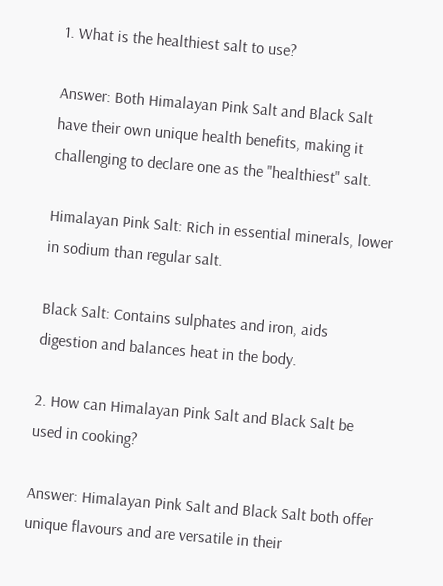1. What is the healthiest salt to use?

Answer: Both Himalayan Pink Salt and Black Salt have their own unique health benefits, making it challenging to declare one as the "healthiest" salt.

Himalayan Pink Salt: Rich in essential minerals, lower in sodium than regular salt.

Black Salt: Contains sulphates and iron, aids digestion and balances heat in the body.

2. How can Himalayan Pink Salt and Black Salt be used in cooking?

Answer: Himalayan Pink Salt and Black Salt both offer unique flavours and are versatile in their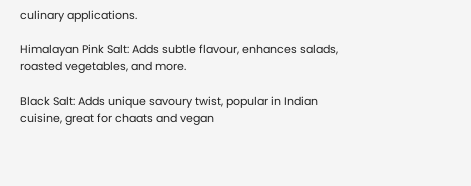culinary applications.

Himalayan Pink Salt: Adds subtle flavour, enhances salads, roasted vegetables, and more.

Black Salt: Adds unique savoury twist, popular in Indian cuisine, great for chaats and vegan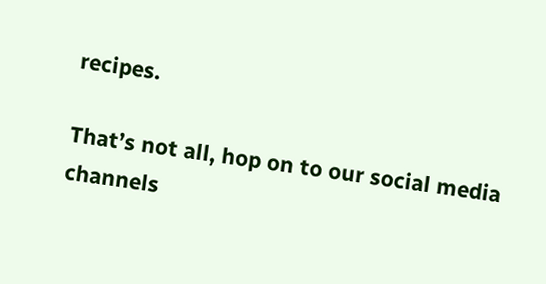recipes.

That’s not all, hop on to our social media channels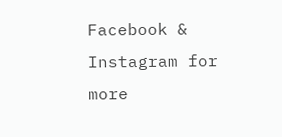Facebook & Instagram for more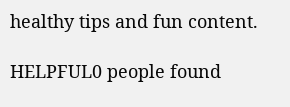healthy tips and fun content.

HELPFUL0 people found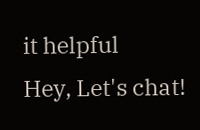it helpful
Hey, Let's chat!